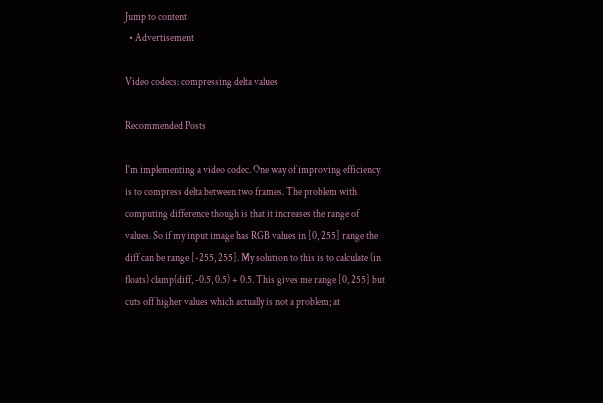Jump to content
  • Advertisement

Video codecs: compressing delta values

Recommended Posts

I'm implementing a video codec. One way of improving efficiency is to compress delta between two frames. The problem with computing difference though is that it increases the range of values. So if my input image has RGB values in [0, 255] range the diff can be range [-255, 255]. My solution to this is to calculate (in floats) clamp(diff, -0.5, 0.5) + 0.5. This gives me range [0, 255] but cuts off higher values which actually is not a problem; at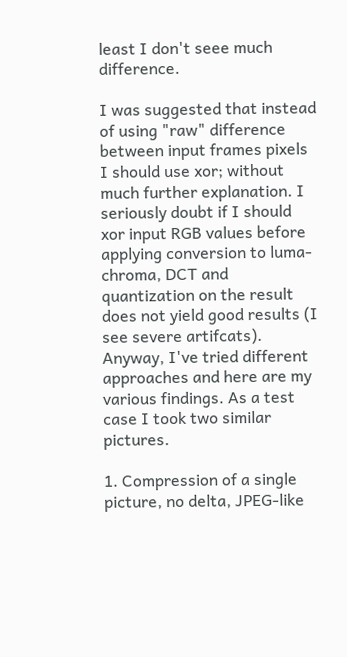least I don't seee much difference.

I was suggested that instead of using "raw" difference between input frames pixels I should use xor; without much further explanation. I seriously doubt if I should xor input RGB values before applying conversion to luma-chroma, DCT and quantization on the result does not yield good results (I see severe artifcats). Anyway, I've tried different approaches and here are my various findings. As a test case I took two similar pictures.

1. Compression of a single picture, no delta, JPEG-like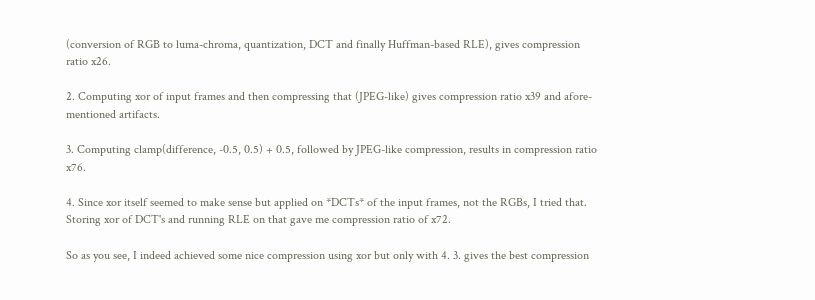(conversion of RGB to luma-chroma, quantization, DCT and finally Huffman-based RLE), gives compression ratio x26.

2. Computing xor of input frames and then compressing that (JPEG-like) gives compression ratio x39 and afore-mentioned artifacts.

3. Computing clamp(difference, -0.5, 0.5) + 0.5, followed by JPEG-like compression, results in compression ratio x76.

4. Since xor itself seemed to make sense but applied on *DCTs* of the input frames, not the RGBs, I tried that. Storing xor of DCT's and running RLE on that gave me compression ratio of x72.

So as you see, I indeed achieved some nice compression using xor but only with 4. 3. gives the best compression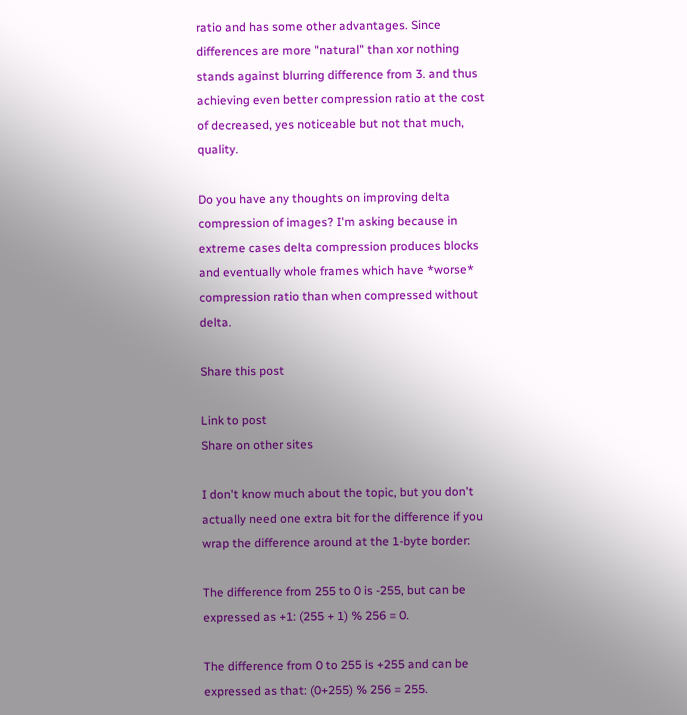ratio and has some other advantages. Since differences are more "natural" than xor nothing stands against blurring difference from 3. and thus achieving even better compression ratio at the cost of decreased, yes noticeable but not that much, quality.

Do you have any thoughts on improving delta compression of images? I'm asking because in extreme cases delta compression produces blocks and eventually whole frames which have *worse* compression ratio than when compressed without delta.

Share this post

Link to post
Share on other sites

I don't know much about the topic, but you don't actually need one extra bit for the difference if you wrap the difference around at the 1-byte border:

The difference from 255 to 0 is -255, but can be expressed as +1: (255 + 1) % 256 = 0.

The difference from 0 to 255 is +255 and can be expressed as that: (0+255) % 256 = 255.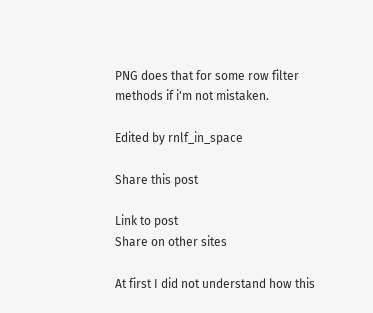PNG does that for some row filter methods if i'm not mistaken.

Edited by rnlf_in_space

Share this post

Link to post
Share on other sites

At first I did not understand how this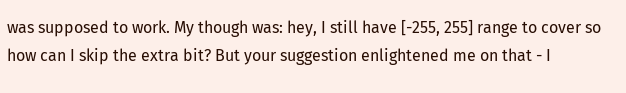was supposed to work. My though was: hey, I still have [-255, 255] range to cover so how can I skip the extra bit? But your suggestion enlightened me on that - I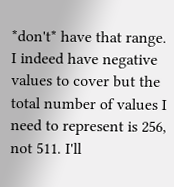*don't* have that range. I indeed have negative values to cover but the total number of values I need to represent is 256, not 511. I'll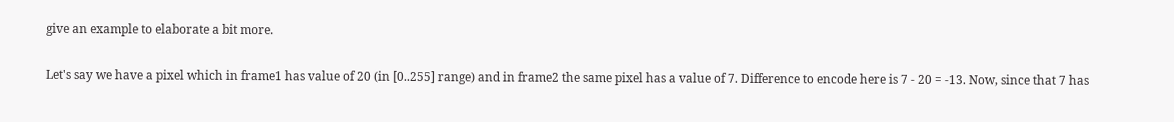give an example to elaborate a bit more.

Let's say we have a pixel which in frame1 has value of 20 (in [0..255] range) and in frame2 the same pixel has a value of 7. Difference to encode here is 7 - 20 = -13. Now, since that 7 has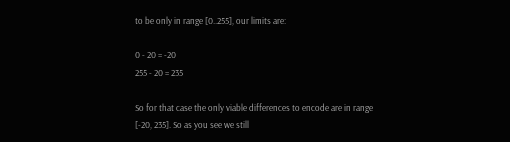to be only in range [0..255], our limits are:

0 - 20 = -20
255 - 20 = 235

So for that case the only viable differences to encode are in range [-20, 235]. So as you see we still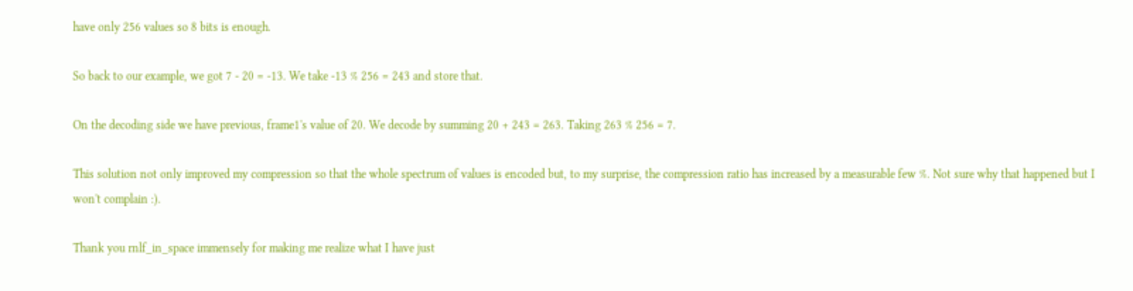have only 256 values so 8 bits is enough.

So back to our example, we got 7 - 20 = -13. We take -13 % 256 = 243 and store that.

On the decoding side we have previous, frame1's value of 20. We decode by summing 20 + 243 = 263. Taking 263 % 256 = 7.

This solution not only improved my compression so that the whole spectrum of values is encoded but, to my surprise, the compression ratio has increased by a measurable few %. Not sure why that happened but I won't complain :).

Thank you rnlf_in_space immensely for making me realize what I have just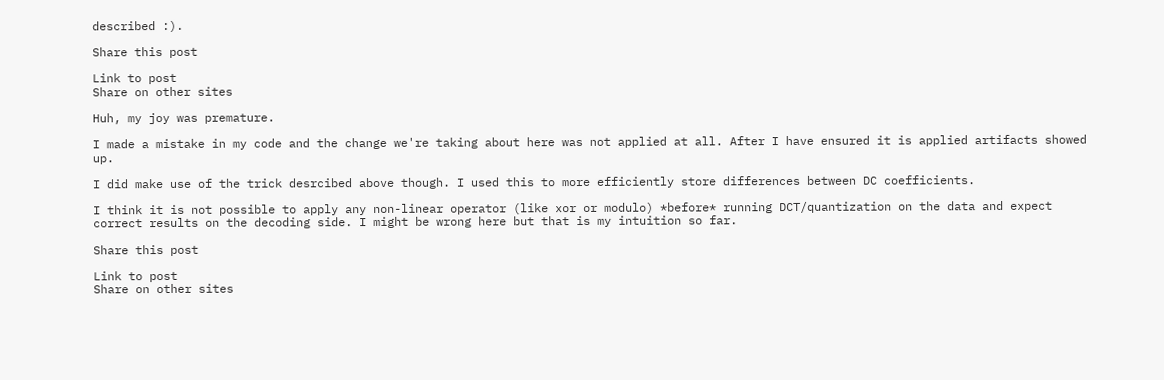described :).

Share this post

Link to post
Share on other sites

Huh, my joy was premature.

I made a mistake in my code and the change we're taking about here was not applied at all. After I have ensured it is applied artifacts showed up.

I did make use of the trick desrcibed above though. I used this to more efficiently store differences between DC coefficients.

I think it is not possible to apply any non-linear operator (like xor or modulo) *before* running DCT/quantization on the data and expect correct results on the decoding side. I might be wrong here but that is my intuition so far.

Share this post

Link to post
Share on other sites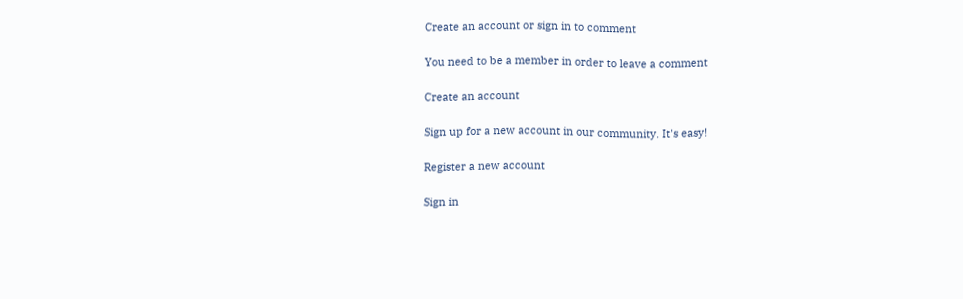Create an account or sign in to comment

You need to be a member in order to leave a comment

Create an account

Sign up for a new account in our community. It's easy!

Register a new account

Sign in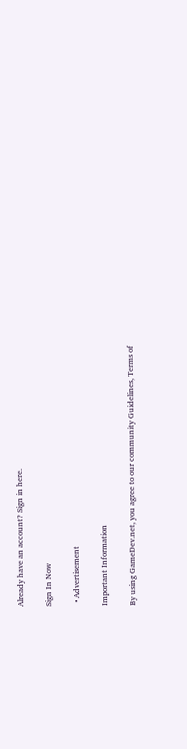Already have an account? Sign in here.

Sign In Now

  • Advertisement

Important Information

By using GameDev.net, you agree to our community Guidelines, Terms of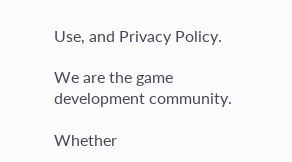Use, and Privacy Policy.

We are the game development community.

Whether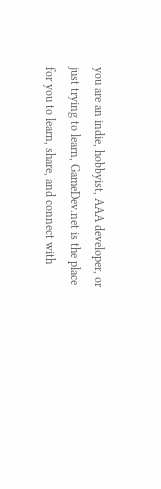you are an indie, hobbyist, AAA developer, or just trying to learn, GameDev.net is the place for you to learn, share, and connect with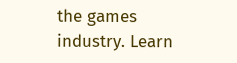the games industry. Learn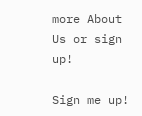more About Us or sign up!

Sign me up!